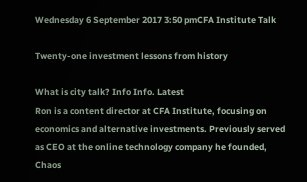Wednesday 6 September 2017 3:50 pmCFA Institute Talk

Twenty-one investment lessons from history

What is city talk? Info Info. Latest
Ron is a content director at CFA Institute, focusing on economics and alternative investments. Previously served as CEO at the online technology company he founded, Chaos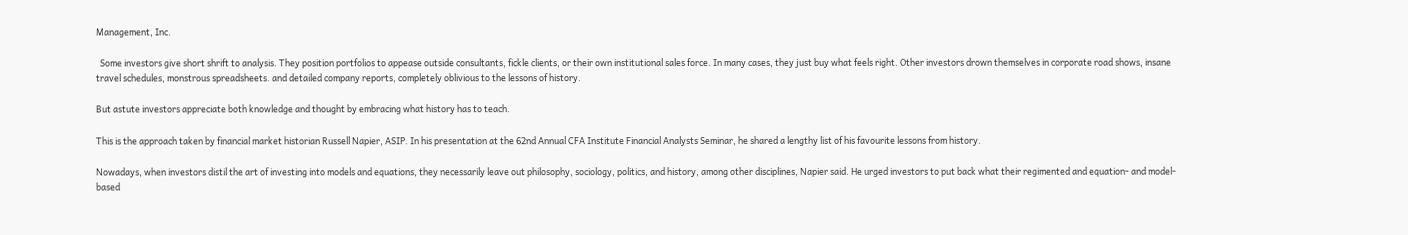Management, Inc.

  Some investors give short shrift to analysis. They position portfolios to appease outside consultants, fickle clients, or their own institutional sales force. In many cases, they just buy what feels right. Other investors drown themselves in corporate road shows, insane travel schedules, monstrous spreadsheets. and detailed company reports, completely oblivious to the lessons of history.

But astute investors appreciate both knowledge and thought by embracing what history has to teach.

This is the approach taken by financial market historian Russell Napier, ASIP. In his presentation at the 62nd Annual CFA Institute Financial Analysts Seminar, he shared a lengthy list of his favourite lessons from history.

Nowadays, when investors distil the art of investing into models and equations, they necessarily leave out philosophy, sociology, politics, and history, among other disciplines, Napier said. He urged investors to put back what their regimented and equation- and model-based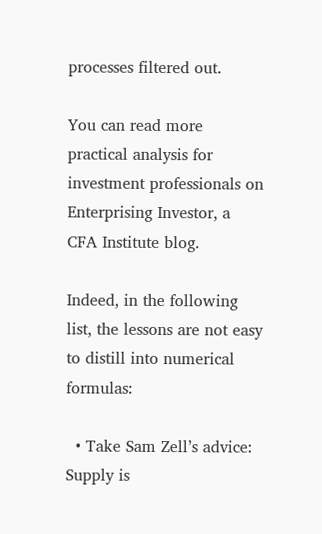processes filtered out.

You can read more practical analysis for investment professionals on Enterprising Investor, a CFA Institute blog.

Indeed, in the following list, the lessons are not easy to distill into numerical formulas:

  • Take Sam Zell’s advice: Supply is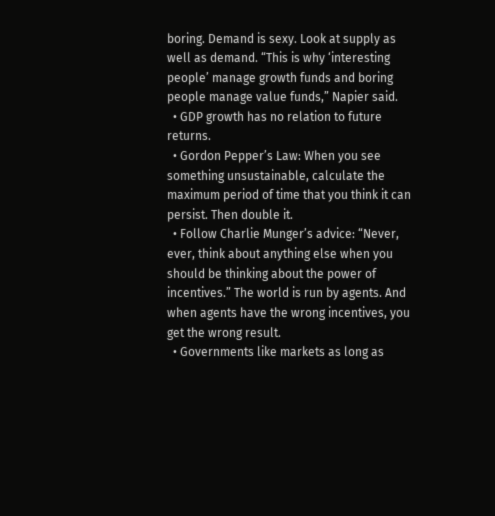boring. Demand is sexy. Look at supply as well as demand. “This is why ‘interesting people’ manage growth funds and boring people manage value funds,” Napier said.
  • GDP growth has no relation to future returns.
  • Gordon Pepper’s Law: When you see something unsustainable, calculate the maximum period of time that you think it can persist. Then double it.
  • Follow Charlie Munger’s advice: “Never, ever, think about anything else when you should be thinking about the power of incentives.” The world is run by agents. And when agents have the wrong incentives, you get the wrong result.
  • Governments like markets as long as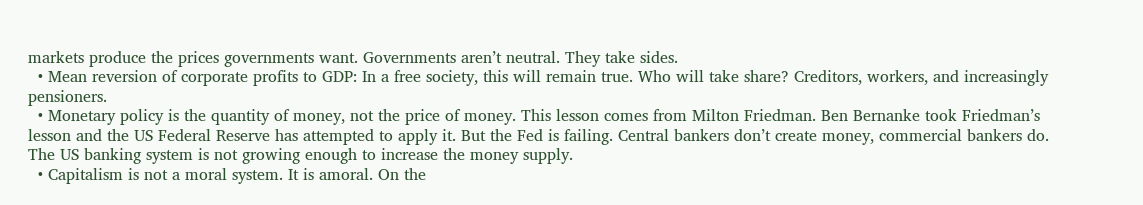markets produce the prices governments want. Governments aren’t neutral. They take sides.
  • Mean reversion of corporate profits to GDP: In a free society, this will remain true. Who will take share? Creditors, workers, and increasingly pensioners.
  • Monetary policy is the quantity of money, not the price of money. This lesson comes from Milton Friedman. Ben Bernanke took Friedman’s lesson and the US Federal Reserve has attempted to apply it. But the Fed is failing. Central bankers don’t create money, commercial bankers do. The US banking system is not growing enough to increase the money supply.
  • Capitalism is not a moral system. It is amoral. On the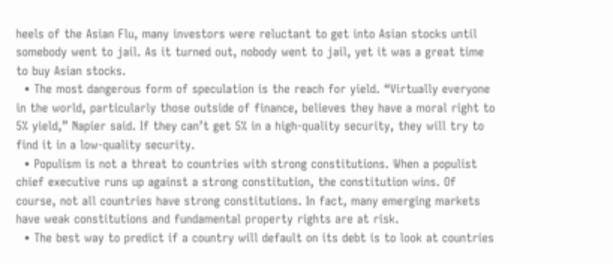heels of the Asian Flu, many investors were reluctant to get into Asian stocks until somebody went to jail. As it turned out, nobody went to jail, yet it was a great time to buy Asian stocks.
  • The most dangerous form of speculation is the reach for yield. “Virtually everyone in the world, particularly those outside of finance, believes they have a moral right to 5% yield,” Napier said. If they can’t get 5% in a high-quality security, they will try to find it in a low-quality security.
  • Populism is not a threat to countries with strong constitutions. When a populist chief executive runs up against a strong constitution, the constitution wins. Of course, not all countries have strong constitutions. In fact, many emerging markets have weak constitutions and fundamental property rights are at risk.
  • The best way to predict if a country will default on its debt is to look at countries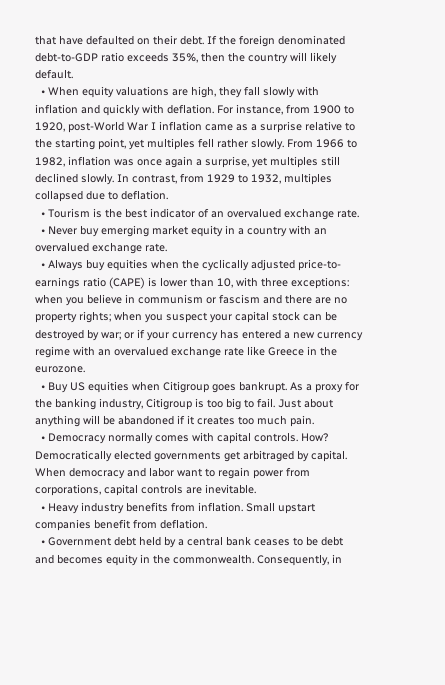that have defaulted on their debt. If the foreign denominated debt-to-GDP ratio exceeds 35%, then the country will likely default.
  • When equity valuations are high, they fall slowly with inflation and quickly with deflation. For instance, from 1900 to 1920, post-World War I inflation came as a surprise relative to the starting point, yet multiples fell rather slowly. From 1966 to 1982, inflation was once again a surprise, yet multiples still declined slowly. In contrast, from 1929 to 1932, multiples collapsed due to deflation.
  • Tourism is the best indicator of an overvalued exchange rate.
  • Never buy emerging market equity in a country with an overvalued exchange rate.
  • Always buy equities when the cyclically adjusted price-to-earnings ratio (CAPE) is lower than 10, with three exceptions: when you believe in communism or fascism and there are no property rights; when you suspect your capital stock can be destroyed by war; or if your currency has entered a new currency regime with an overvalued exchange rate like Greece in the eurozone.
  • Buy US equities when Citigroup goes bankrupt. As a proxy for the banking industry, Citigroup is too big to fail. Just about anything will be abandoned if it creates too much pain.
  • Democracy normally comes with capital controls. How? Democratically elected governments get arbitraged by capital. When democracy and labor want to regain power from corporations, capital controls are inevitable.
  • Heavy industry benefits from inflation. Small upstart companies benefit from deflation.
  • Government debt held by a central bank ceases to be debt and becomes equity in the commonwealth. Consequently, in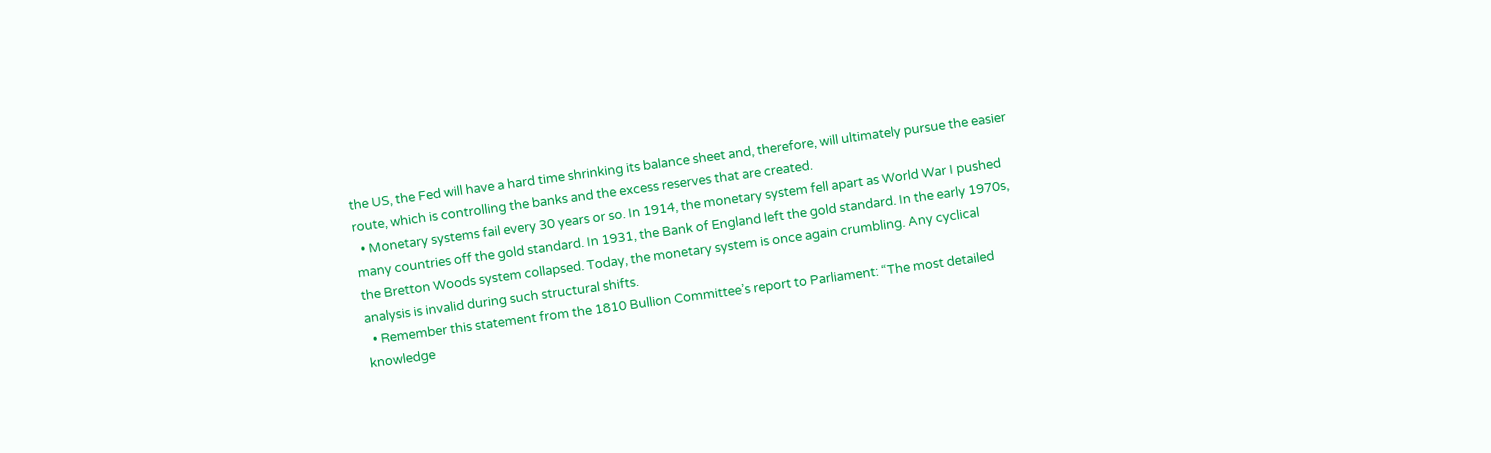the US, the Fed will have a hard time shrinking its balance sheet and, therefore, will ultimately pursue the easier route, which is controlling the banks and the excess reserves that are created.
  • Monetary systems fail every 30 years or so. In 1914, the monetary system fell apart as World War I pushed many countries off the gold standard. In 1931, the Bank of England left the gold standard. In the early 1970s, the Bretton Woods system collapsed. Today, the monetary system is once again crumbling. Any cyclical analysis is invalid during such structural shifts.
  • Remember this statement from the 1810 Bullion Committee’s report to Parliament: “The most detailed knowledge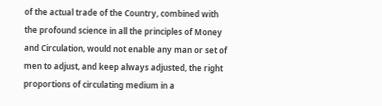of the actual trade of the Country, combined with the profound science in all the principles of Money and Circulation, would not enable any man or set of men to adjust, and keep always adjusted, the right proportions of circulating medium in a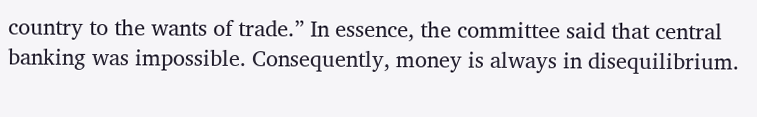country to the wants of trade.” In essence, the committee said that central banking was impossible. Consequently, money is always in disequilibrium.